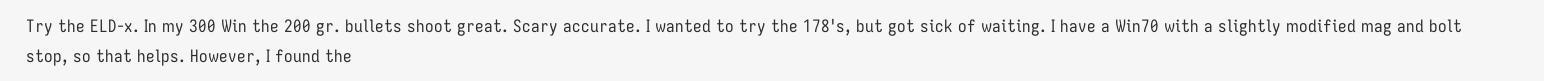Try the ELD-x. In my 300 Win the 200 gr. bullets shoot great. Scary accurate. I wanted to try the 178's, but got sick of waiting. I have a Win70 with a slightly modified mag and bolt stop, so that helps. However, I found the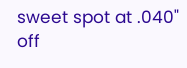sweet spot at .040" off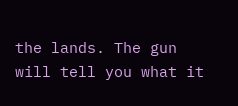the lands. The gun will tell you what it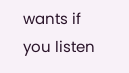wants if you listen